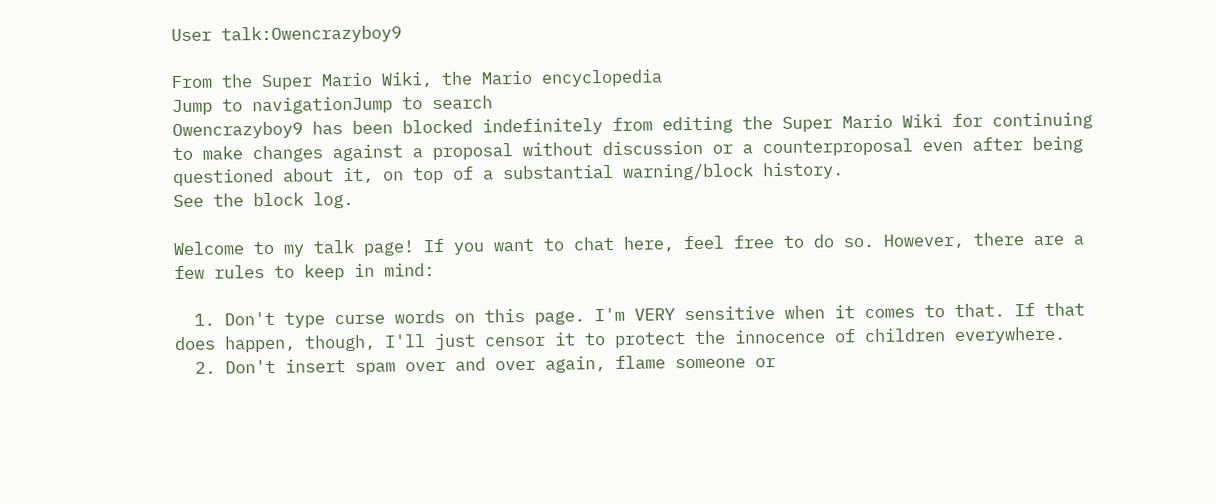User talk:Owencrazyboy9

From the Super Mario Wiki, the Mario encyclopedia
Jump to navigationJump to search
Owencrazyboy9 has been blocked indefinitely from editing the Super Mario Wiki for continuing to make changes against a proposal without discussion or a counterproposal even after being questioned about it, on top of a substantial warning/block history.
See the block log.

Welcome to my talk page! If you want to chat here, feel free to do so. However, there are a few rules to keep in mind:

  1. Don't type curse words on this page. I'm VERY sensitive when it comes to that. If that does happen, though, I'll just censor it to protect the innocence of children everywhere.
  2. Don't insert spam over and over again, flame someone or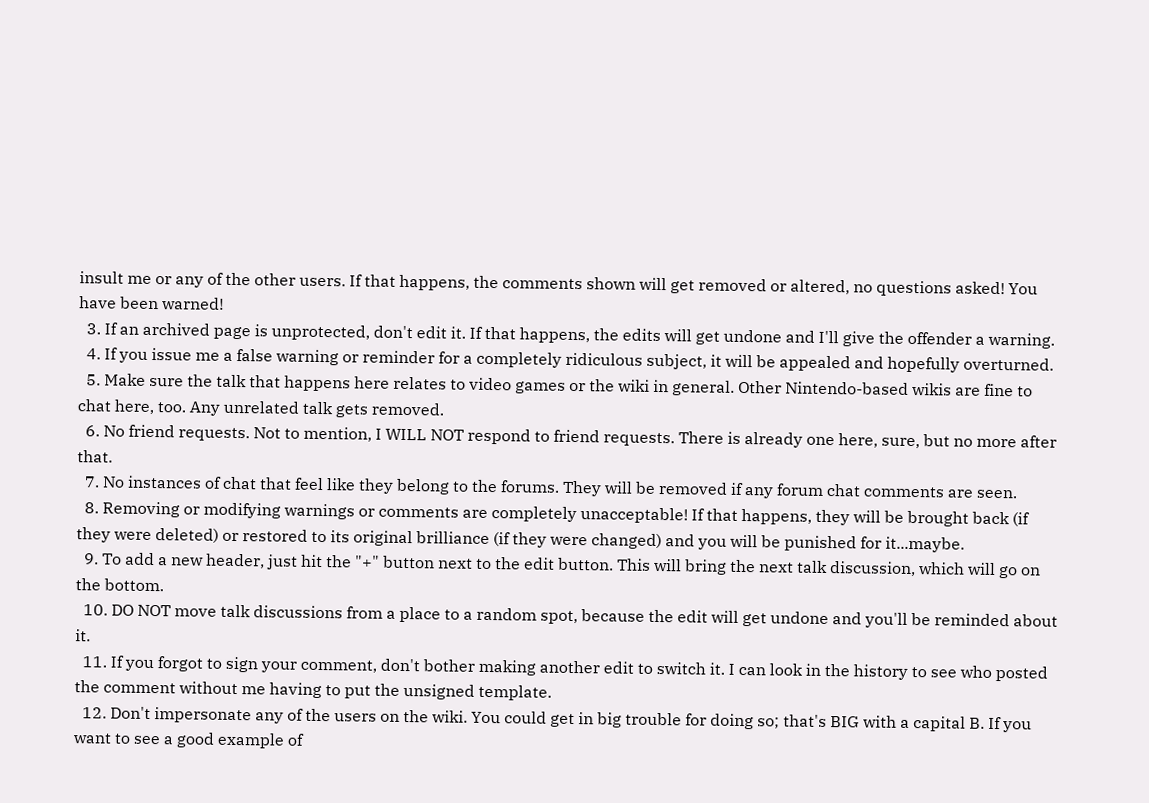insult me or any of the other users. If that happens, the comments shown will get removed or altered, no questions asked! You have been warned!
  3. If an archived page is unprotected, don't edit it. If that happens, the edits will get undone and I'll give the offender a warning.
  4. If you issue me a false warning or reminder for a completely ridiculous subject, it will be appealed and hopefully overturned.
  5. Make sure the talk that happens here relates to video games or the wiki in general. Other Nintendo-based wikis are fine to chat here, too. Any unrelated talk gets removed.
  6. No friend requests. Not to mention, I WILL NOT respond to friend requests. There is already one here, sure, but no more after that.
  7. No instances of chat that feel like they belong to the forums. They will be removed if any forum chat comments are seen.
  8. Removing or modifying warnings or comments are completely unacceptable! If that happens, they will be brought back (if they were deleted) or restored to its original brilliance (if they were changed) and you will be punished for it...maybe.
  9. To add a new header, just hit the "+" button next to the edit button. This will bring the next talk discussion, which will go on the bottom.
  10. DO NOT move talk discussions from a place to a random spot, because the edit will get undone and you'll be reminded about it.
  11. If you forgot to sign your comment, don't bother making another edit to switch it. I can look in the history to see who posted the comment without me having to put the unsigned template.
  12. Don't impersonate any of the users on the wiki. You could get in big trouble for doing so; that's BIG with a capital B. If you want to see a good example of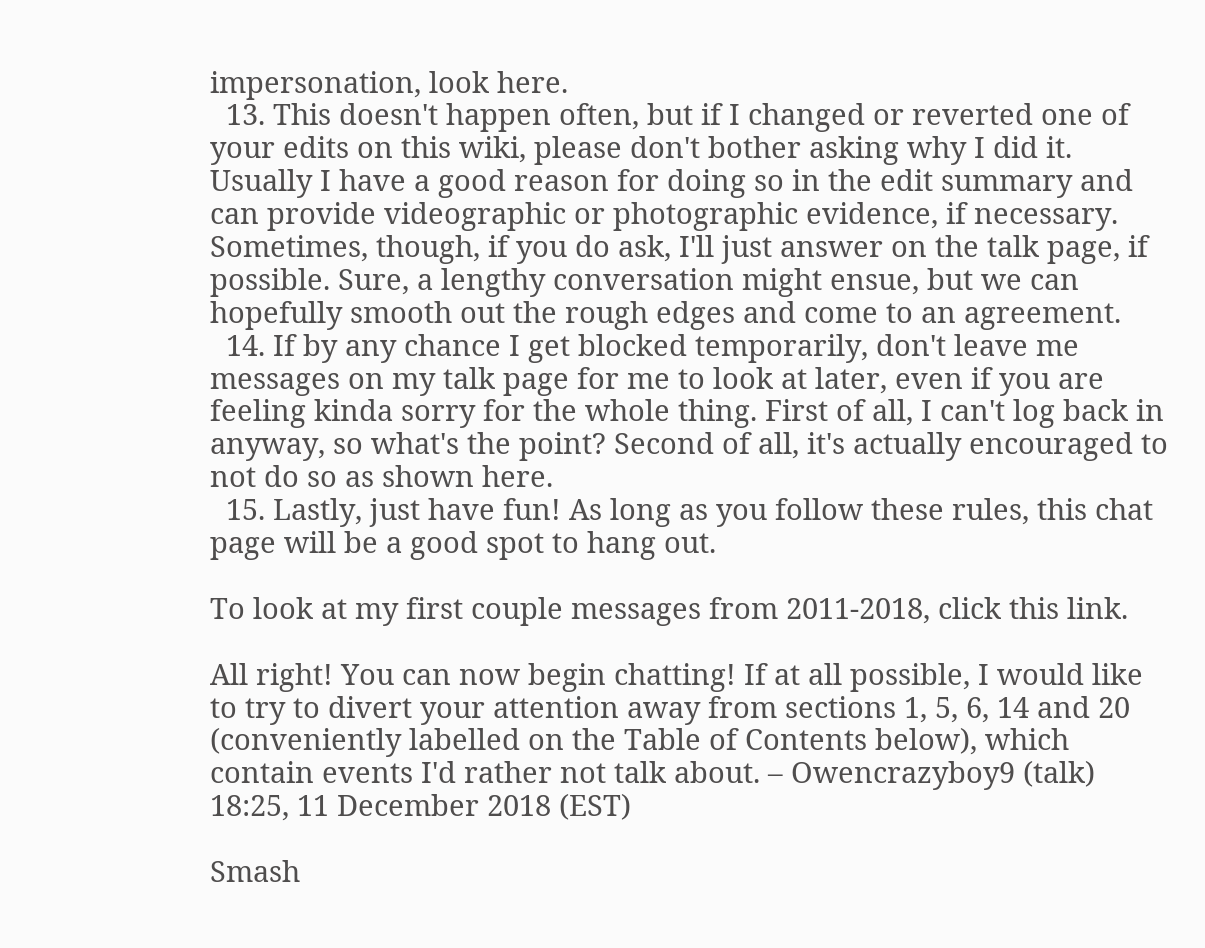impersonation, look here.
  13. This doesn't happen often, but if I changed or reverted one of your edits on this wiki, please don't bother asking why I did it. Usually I have a good reason for doing so in the edit summary and can provide videographic or photographic evidence, if necessary. Sometimes, though, if you do ask, I'll just answer on the talk page, if possible. Sure, a lengthy conversation might ensue, but we can hopefully smooth out the rough edges and come to an agreement.
  14. If by any chance I get blocked temporarily, don't leave me messages on my talk page for me to look at later, even if you are feeling kinda sorry for the whole thing. First of all, I can't log back in anyway, so what's the point? Second of all, it's actually encouraged to not do so as shown here.
  15. Lastly, just have fun! As long as you follow these rules, this chat page will be a good spot to hang out.

To look at my first couple messages from 2011-2018, click this link.

All right! You can now begin chatting! If at all possible, I would like to try to divert your attention away from sections 1, 5, 6, 14 and 20 (conveniently labelled on the Table of Contents below), which contain events I'd rather not talk about. – Owencrazyboy9 (talk) 18:25, 11 December 2018 (EST)

Smash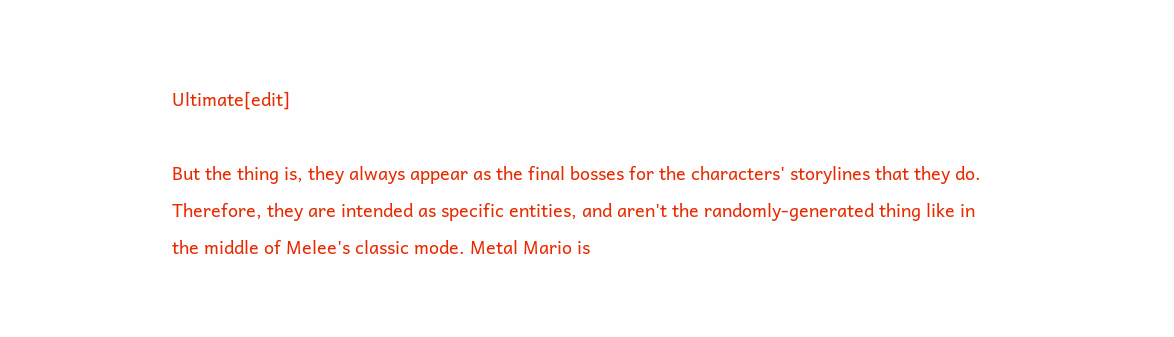Ultimate[edit]

But the thing is, they always appear as the final bosses for the characters' storylines that they do. Therefore, they are intended as specific entities, and aren't the randomly-generated thing like in the middle of Melee's classic mode. Metal Mario is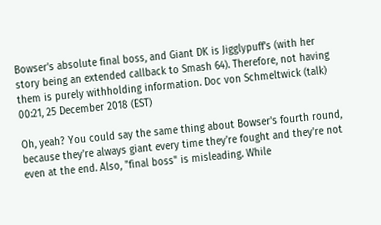Bowser's absolute final boss, and Giant DK is Jigglypuff's (with her story being an extended callback to Smash 64). Therefore, not having them is purely withholding information. Doc von Schmeltwick (talk) 00:21, 25 December 2018 (EST)

Oh, yeah? You could say the same thing about Bowser's fourth round, because they're always giant every time they're fought and they're not even at the end. Also, "final boss" is misleading. While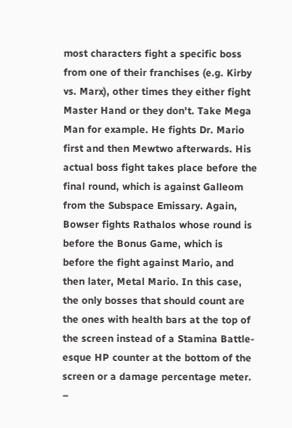most characters fight a specific boss from one of their franchises (e.g. Kirby vs. Marx), other times they either fight Master Hand or they don't. Take Mega Man for example. He fights Dr. Mario first and then Mewtwo afterwards. His actual boss fight takes place before the final round, which is against Galleom from the Subspace Emissary. Again, Bowser fights Rathalos whose round is before the Bonus Game, which is before the fight against Mario, and then later, Metal Mario. In this case, the only bosses that should count are the ones with health bars at the top of the screen instead of a Stamina Battle-esque HP counter at the bottom of the screen or a damage percentage meter. –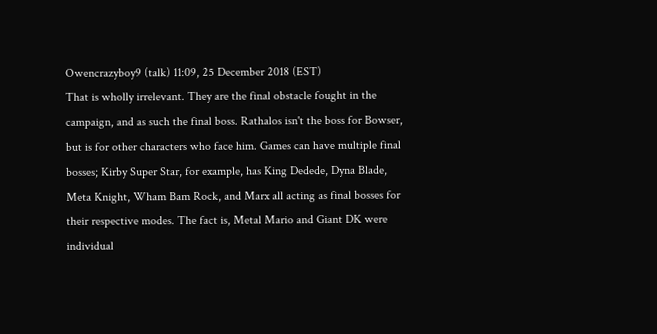Owencrazyboy9 (talk) 11:09, 25 December 2018 (EST)
That is wholly irrelevant. They are the final obstacle fought in the campaign, and as such the final boss. Rathalos isn't the boss for Bowser, but is for other characters who face him. Games can have multiple final bosses; Kirby Super Star, for example, has King Dedede, Dyna Blade, Meta Knight, Wham Bam Rock, and Marx all acting as final bosses for their respective modes. The fact is, Metal Mario and Giant DK were individual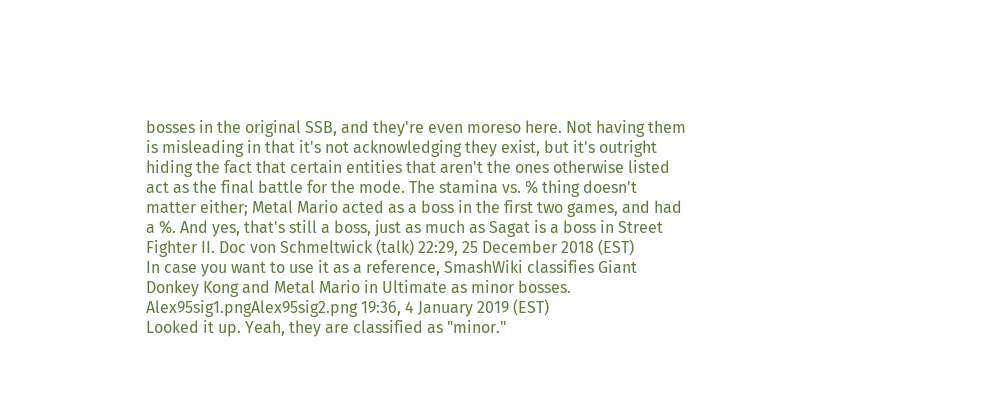bosses in the original SSB, and they're even moreso here. Not having them is misleading in that it's not acknowledging they exist, but it's outright hiding the fact that certain entities that aren't the ones otherwise listed act as the final battle for the mode. The stamina vs. % thing doesn't matter either; Metal Mario acted as a boss in the first two games, and had a %. And yes, that's still a boss, just as much as Sagat is a boss in Street Fighter II. Doc von Schmeltwick (talk) 22:29, 25 December 2018 (EST)
In case you want to use it as a reference, SmashWiki classifies Giant Donkey Kong and Metal Mario in Ultimate as minor bosses. Alex95sig1.pngAlex95sig2.png 19:36, 4 January 2019 (EST)
Looked it up. Yeah, they are classified as "minor."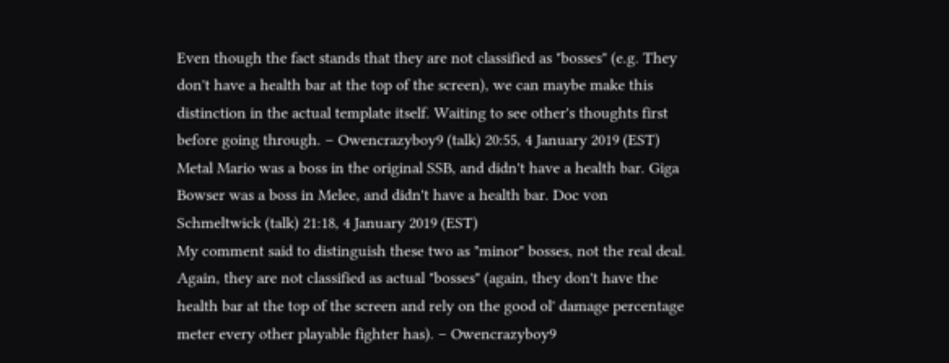Even though the fact stands that they are not classified as "bosses" (e.g. They don't have a health bar at the top of the screen), we can maybe make this distinction in the actual template itself. Waiting to see other's thoughts first before going through. – Owencrazyboy9 (talk) 20:55, 4 January 2019 (EST)
Metal Mario was a boss in the original SSB, and didn't have a health bar. Giga Bowser was a boss in Melee, and didn't have a health bar. Doc von Schmeltwick (talk) 21:18, 4 January 2019 (EST)
My comment said to distinguish these two as "minor" bosses, not the real deal. Again, they are not classified as actual "bosses" (again, they don't have the health bar at the top of the screen and rely on the good ol' damage percentage meter every other playable fighter has). – Owencrazyboy9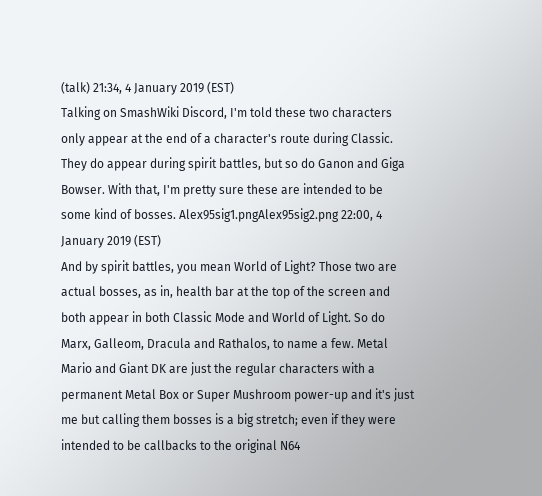(talk) 21:34, 4 January 2019 (EST)
Talking on SmashWiki Discord, I'm told these two characters only appear at the end of a character's route during Classic. They do appear during spirit battles, but so do Ganon and Giga Bowser. With that, I'm pretty sure these are intended to be some kind of bosses. Alex95sig1.pngAlex95sig2.png 22:00, 4 January 2019 (EST)
And by spirit battles, you mean World of Light? Those two are actual bosses, as in, health bar at the top of the screen and both appear in both Classic Mode and World of Light. So do Marx, Galleom, Dracula and Rathalos, to name a few. Metal Mario and Giant DK are just the regular characters with a permanent Metal Box or Super Mushroom power-up and it's just me but calling them bosses is a big stretch; even if they were intended to be callbacks to the original N64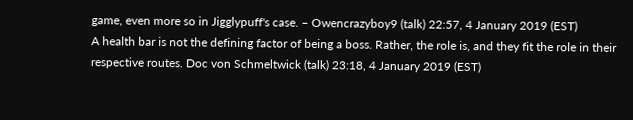game, even more so in Jigglypuff's case. – Owencrazyboy9 (talk) 22:57, 4 January 2019 (EST)
A health bar is not the defining factor of being a boss. Rather, the role is, and they fit the role in their respective routes. Doc von Schmeltwick (talk) 23:18, 4 January 2019 (EST)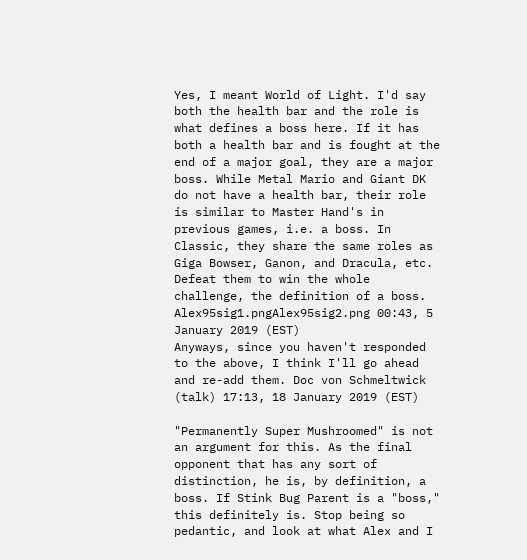Yes, I meant World of Light. I'd say both the health bar and the role is what defines a boss here. If it has both a health bar and is fought at the end of a major goal, they are a major boss. While Metal Mario and Giant DK do not have a health bar, their role is similar to Master Hand's in previous games, i.e. a boss. In Classic, they share the same roles as Giga Bowser, Ganon, and Dracula, etc. Defeat them to win the whole challenge, the definition of a boss. Alex95sig1.pngAlex95sig2.png 00:43, 5 January 2019 (EST)
Anyways, since you haven't responded to the above, I think I'll go ahead and re-add them. Doc von Schmeltwick (talk) 17:13, 18 January 2019 (EST)

"Permanently Super Mushroomed" is not an argument for this. As the final opponent that has any sort of distinction, he is, by definition, a boss. If Stink Bug Parent is a "boss," this definitely is. Stop being so pedantic, and look at what Alex and I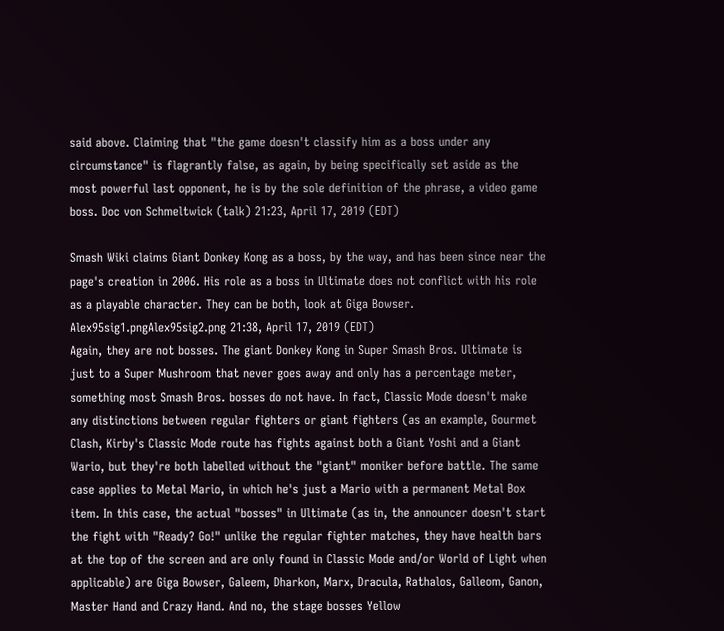said above. Claiming that "the game doesn't classify him as a boss under any circumstance" is flagrantly false, as again, by being specifically set aside as the most powerful last opponent, he is by the sole definition of the phrase, a video game boss. Doc von Schmeltwick (talk) 21:23, April 17, 2019 (EDT)

Smash Wiki claims Giant Donkey Kong as a boss, by the way, and has been since near the page's creation in 2006. His role as a boss in Ultimate does not conflict with his role as a playable character. They can be both, look at Giga Bowser. Alex95sig1.pngAlex95sig2.png 21:38, April 17, 2019 (EDT)
Again, they are not bosses. The giant Donkey Kong in Super Smash Bros. Ultimate is just to a Super Mushroom that never goes away and only has a percentage meter, something most Smash Bros. bosses do not have. In fact, Classic Mode doesn't make any distinctions between regular fighters or giant fighters (as an example, Gourmet Clash, Kirby's Classic Mode route has fights against both a Giant Yoshi and a Giant Wario, but they're both labelled without the "giant" moniker before battle. The same case applies to Metal Mario, in which he's just a Mario with a permanent Metal Box item. In this case, the actual "bosses" in Ultimate (as in, the announcer doesn't start the fight with "Ready? Go!" unlike the regular fighter matches, they have health bars at the top of the screen and are only found in Classic Mode and/or World of Light when applicable) are Giga Bowser, Galeem, Dharkon, Marx, Dracula, Rathalos, Galleom, Ganon, Master Hand and Crazy Hand. And no, the stage bosses Yellow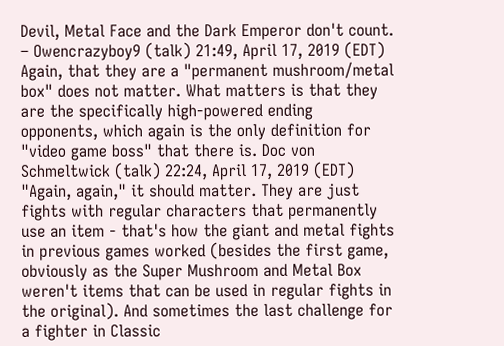Devil, Metal Face and the Dark Emperor don't count. – Owencrazyboy9 (talk) 21:49, April 17, 2019 (EDT)
Again, that they are a "permanent mushroom/metal box" does not matter. What matters is that they are the specifically high-powered ending opponents, which again is the only definition for "video game boss" that there is. Doc von Schmeltwick (talk) 22:24, April 17, 2019 (EDT)
"Again, again," it should matter. They are just fights with regular characters that permanently use an item - that's how the giant and metal fights in previous games worked (besides the first game, obviously as the Super Mushroom and Metal Box weren't items that can be used in regular fights in the original). And sometimes the last challenge for a fighter in Classic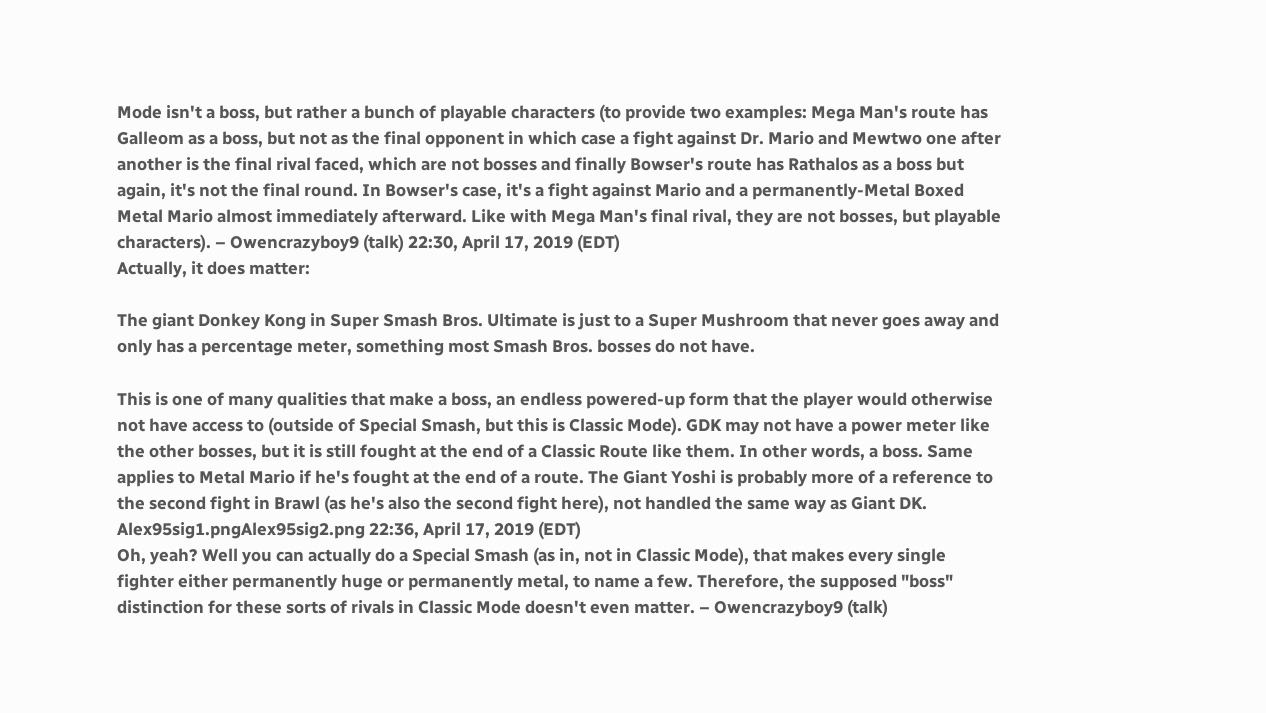Mode isn't a boss, but rather a bunch of playable characters (to provide two examples: Mega Man's route has Galleom as a boss, but not as the final opponent in which case a fight against Dr. Mario and Mewtwo one after another is the final rival faced, which are not bosses and finally Bowser's route has Rathalos as a boss but again, it's not the final round. In Bowser's case, it's a fight against Mario and a permanently-Metal Boxed Metal Mario almost immediately afterward. Like with Mega Man's final rival, they are not bosses, but playable characters). – Owencrazyboy9 (talk) 22:30, April 17, 2019 (EDT)
Actually, it does matter:

The giant Donkey Kong in Super Smash Bros. Ultimate is just to a Super Mushroom that never goes away and only has a percentage meter, something most Smash Bros. bosses do not have.

This is one of many qualities that make a boss, an endless powered-up form that the player would otherwise not have access to (outside of Special Smash, but this is Classic Mode). GDK may not have a power meter like the other bosses, but it is still fought at the end of a Classic Route like them. In other words, a boss. Same applies to Metal Mario if he's fought at the end of a route. The Giant Yoshi is probably more of a reference to the second fight in Brawl (as he's also the second fight here), not handled the same way as Giant DK. Alex95sig1.pngAlex95sig2.png 22:36, April 17, 2019 (EDT)
Oh, yeah? Well you can actually do a Special Smash (as in, not in Classic Mode), that makes every single fighter either permanently huge or permanently metal, to name a few. Therefore, the supposed "boss" distinction for these sorts of rivals in Classic Mode doesn't even matter. – Owencrazyboy9 (talk)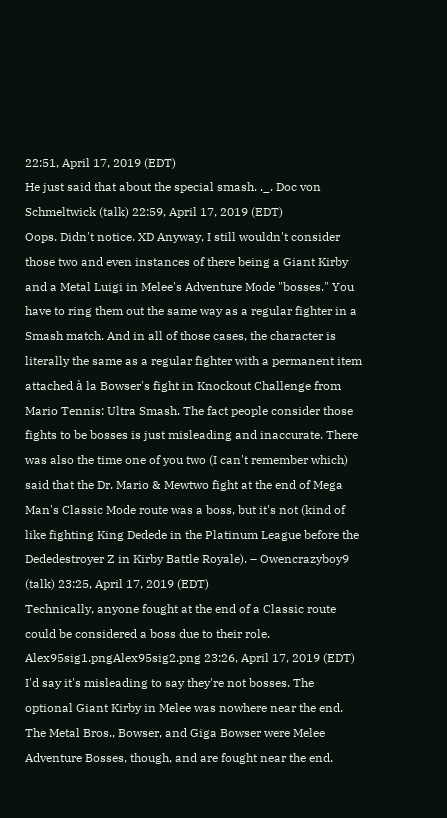22:51, April 17, 2019 (EDT)
He just said that about the special smash. ._. Doc von Schmeltwick (talk) 22:59, April 17, 2019 (EDT)
Oops. Didn't notice. XD Anyway, I still wouldn't consider those two and even instances of there being a Giant Kirby and a Metal Luigi in Melee's Adventure Mode "bosses." You have to ring them out the same way as a regular fighter in a Smash match. And in all of those cases, the character is literally the same as a regular fighter with a permanent item attached à la Bowser's fight in Knockout Challenge from Mario Tennis: Ultra Smash. The fact people consider those fights to be bosses is just misleading and inaccurate. There was also the time one of you two (I can't remember which) said that the Dr. Mario & Mewtwo fight at the end of Mega Man's Classic Mode route was a boss, but it's not (kind of like fighting King Dedede in the Platinum League before the Dededestroyer Z in Kirby Battle Royale). – Owencrazyboy9 (talk) 23:25, April 17, 2019 (EDT)
Technically, anyone fought at the end of a Classic route could be considered a boss due to their role. Alex95sig1.pngAlex95sig2.png 23:26, April 17, 2019 (EDT)
I'd say it's misleading to say they're not bosses. The optional Giant Kirby in Melee was nowhere near the end. The Metal Bros., Bowser, and Giga Bowser were Melee Adventure Bosses, though, and are fought near the end.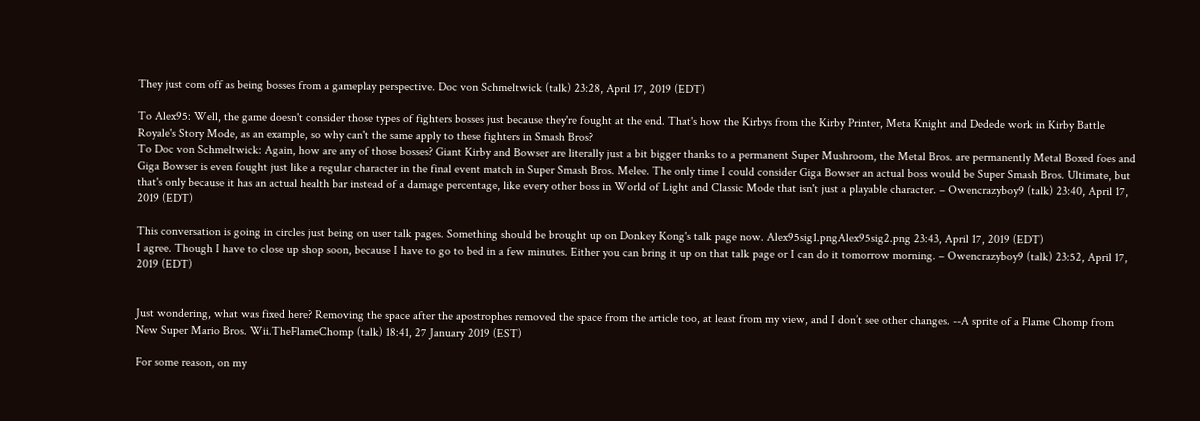They just com off as being bosses from a gameplay perspective. Doc von Schmeltwick (talk) 23:28, April 17, 2019 (EDT)

To Alex95: Well, the game doesn't consider those types of fighters bosses just because they're fought at the end. That's how the Kirbys from the Kirby Printer, Meta Knight and Dedede work in Kirby Battle Royale's Story Mode, as an example, so why can't the same apply to these fighters in Smash Bros?
To Doc von Schmeltwick: Again, how are any of those bosses? Giant Kirby and Bowser are literally just a bit bigger thanks to a permanent Super Mushroom, the Metal Bros. are permanently Metal Boxed foes and Giga Bowser is even fought just like a regular character in the final event match in Super Smash Bros. Melee. The only time I could consider Giga Bowser an actual boss would be Super Smash Bros. Ultimate, but that's only because it has an actual health bar instead of a damage percentage, like every other boss in World of Light and Classic Mode that isn't just a playable character. – Owencrazyboy9 (talk) 23:40, April 17, 2019 (EDT)

This conversation is going in circles just being on user talk pages. Something should be brought up on Donkey Kong's talk page now. Alex95sig1.pngAlex95sig2.png 23:43, April 17, 2019 (EDT)
I agree. Though I have to close up shop soon, because I have to go to bed in a few minutes. Either you can bring it up on that talk page or I can do it tomorrow morning. – Owencrazyboy9 (talk) 23:52, April 17, 2019 (EDT)


Just wondering, what was fixed here? Removing the space after the apostrophes removed the space from the article too, at least from my view, and I don’t see other changes. --A sprite of a Flame Chomp from New Super Mario Bros. Wii.TheFlameChomp (talk) 18:41, 27 January 2019 (EST)

For some reason, on my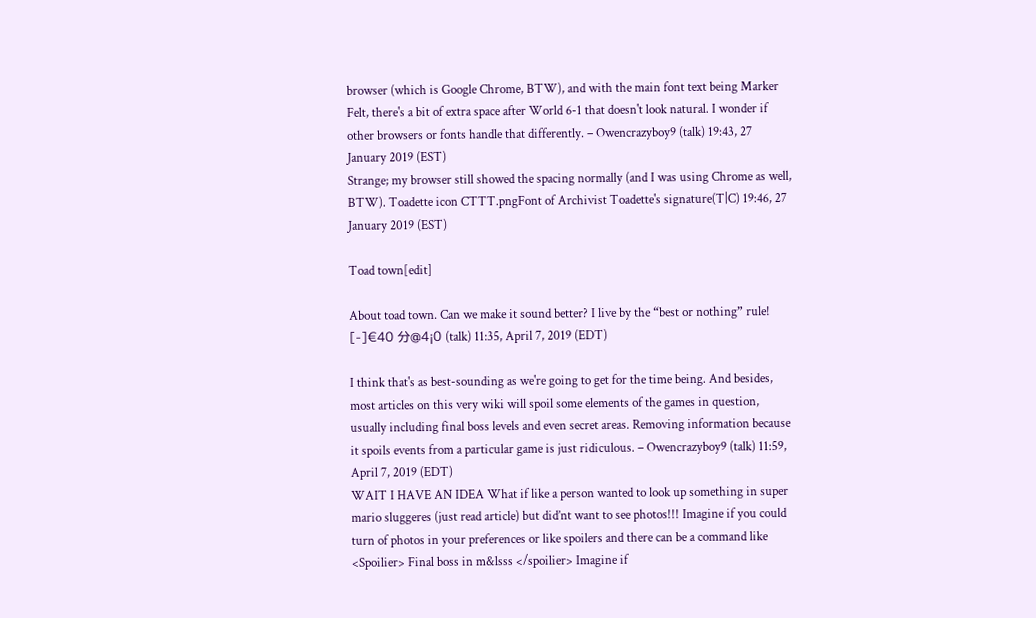browser (which is Google Chrome, BTW), and with the main font text being Marker Felt, there's a bit of extra space after World 6-1 that doesn't look natural. I wonder if other browsers or fonts handle that differently. – Owencrazyboy9 (talk) 19:43, 27 January 2019 (EST)
Strange; my browser still showed the spacing normally (and I was using Chrome as well, BTW). Toadette icon CTTT.pngFont of Archivist Toadette's signature(T|C) 19:46, 27 January 2019 (EST)

Toad town[edit]

About toad town. Can we make it sound better? I live by the “best or nothing” rule! [-]€40 分@4¡0 (talk) 11:35, April 7, 2019 (EDT)

I think that's as best-sounding as we're going to get for the time being. And besides, most articles on this very wiki will spoil some elements of the games in question, usually including final boss levels and even secret areas. Removing information because it spoils events from a particular game is just ridiculous. – Owencrazyboy9 (talk) 11:59, April 7, 2019 (EDT)
WAIT I HAVE AN IDEA What if like a person wanted to look up something in super mario sluggeres (just read article) but did’nt want to see photos!!! Imagine if you could turn of photos in your preferences or like spoilers and there can be a command like <Spoilier> Final boss in m&lsss </spoilier> Imagine if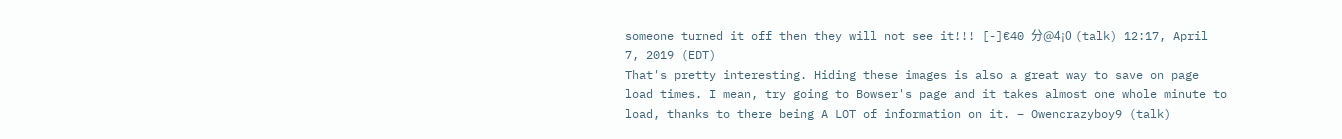someone turned it off then they will not see it!!! [-]€40 分@4¡0 (talk) 12:17, April 7, 2019 (EDT)
That's pretty interesting. Hiding these images is also a great way to save on page load times. I mean, try going to Bowser's page and it takes almost one whole minute to load, thanks to there being A LOT of information on it. – Owencrazyboy9 (talk)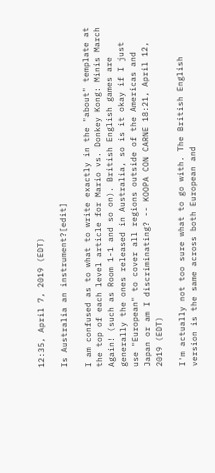12:35, April 7, 2019 (EDT)

Is Australia an instrument?[edit]

I am confused as to what to write exactly in the "about" template at the top of each level article for Mario vs. Donkey Kong: Minis March Again! (such as Room 1-1 and so on). British English games are generally the ones released in Australia, so is it okay if I just use "European" to cover all regions outside of the Americas and Japan or am I discriminating? -- KOOPA CON CARNE 18:21, April 12, 2019 (EDT)

I'm actually not too sure what to go with. The British English version is the same across both European and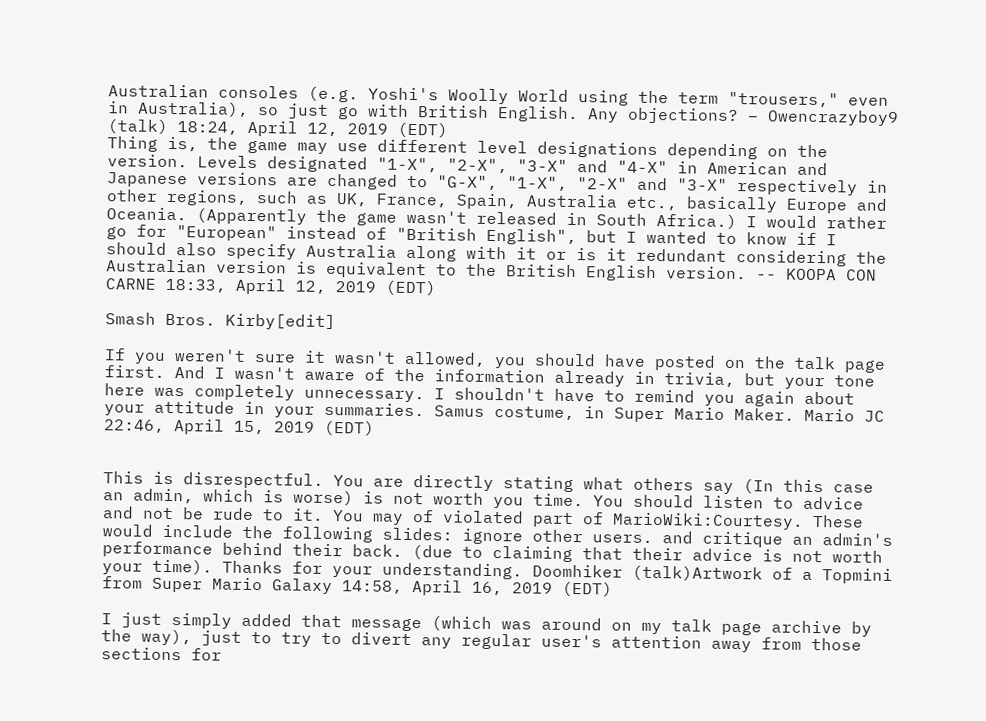Australian consoles (e.g. Yoshi's Woolly World using the term "trousers," even in Australia), so just go with British English. Any objections? – Owencrazyboy9 (talk) 18:24, April 12, 2019 (EDT)
Thing is, the game may use different level designations depending on the version. Levels designated "1-X", "2-X", "3-X" and "4-X" in American and Japanese versions are changed to "G-X", "1-X", "2-X" and "3-X" respectively in other regions, such as UK, France, Spain, Australia etc., basically Europe and Oceania. (Apparently the game wasn't released in South Africa.) I would rather go for "European" instead of "British English", but I wanted to know if I should also specify Australia along with it or is it redundant considering the Australian version is equivalent to the British English version. -- KOOPA CON CARNE 18:33, April 12, 2019 (EDT)

Smash Bros. Kirby[edit]

If you weren't sure it wasn't allowed, you should have posted on the talk page first. And I wasn't aware of the information already in trivia, but your tone here was completely unnecessary. I shouldn't have to remind you again about your attitude in your summaries. Samus costume, in Super Mario Maker. Mario JC 22:46, April 15, 2019 (EDT)


This is disrespectful. You are directly stating what others say (In this case an admin, which is worse) is not worth you time. You should listen to advice and not be rude to it. You may of violated part of MarioWiki:Courtesy. These would include the following slides: ignore other users. and critique an admin's performance behind their back. (due to claiming that their advice is not worth your time). Thanks for your understanding. Doomhiker (talk)Artwork of a Topmini from Super Mario Galaxy 14:58, April 16, 2019 (EDT)

I just simply added that message (which was around on my talk page archive by the way), just to try to divert any regular user's attention away from those sections for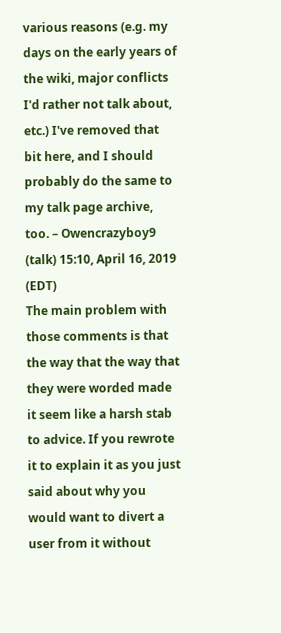various reasons (e.g. my days on the early years of the wiki, major conflicts I'd rather not talk about, etc.) I've removed that bit here, and I should probably do the same to my talk page archive, too. – Owencrazyboy9 (talk) 15:10, April 16, 2019 (EDT)
The main problem with those comments is that the way that the way that they were worded made it seem like a harsh stab to advice. If you rewrote it to explain it as you just said about why you would want to divert a user from it without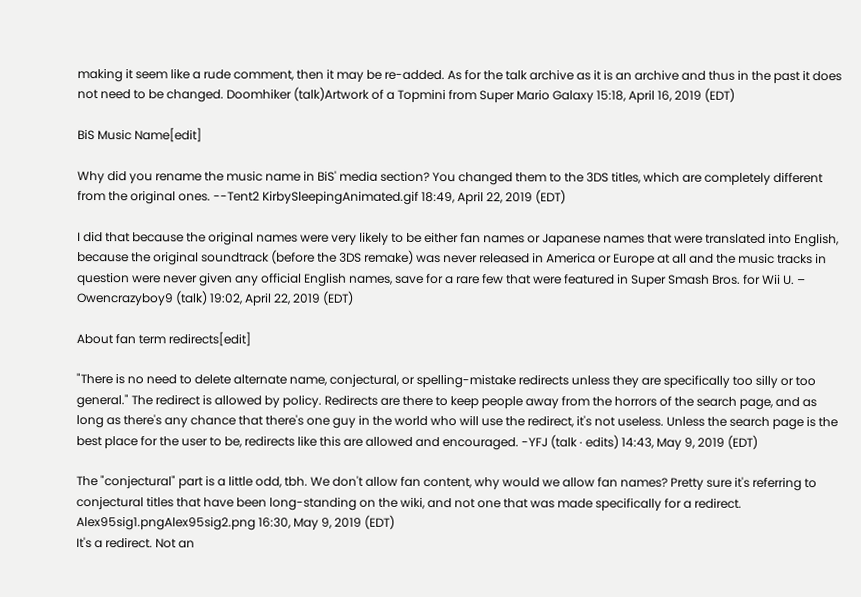making it seem like a rude comment, then it may be re-added. As for the talk archive as it is an archive and thus in the past it does not need to be changed. Doomhiker (talk)Artwork of a Topmini from Super Mario Galaxy 15:18, April 16, 2019 (EDT)

BiS Music Name[edit]

Why did you rename the music name in BiS' media section? You changed them to the 3DS titles, which are completely different from the original ones. --Tent2 KirbySleepingAnimated.gif 18:49, April 22, 2019 (EDT)

I did that because the original names were very likely to be either fan names or Japanese names that were translated into English, because the original soundtrack (before the 3DS remake) was never released in America or Europe at all and the music tracks in question were never given any official English names, save for a rare few that were featured in Super Smash Bros. for Wii U. – Owencrazyboy9 (talk) 19:02, April 22, 2019 (EDT)

About fan term redirects[edit]

"There is no need to delete alternate name, conjectural, or spelling-mistake redirects unless they are specifically too silly or too general." The redirect is allowed by policy. Redirects are there to keep people away from the horrors of the search page, and as long as there's any chance that there's one guy in the world who will use the redirect, it's not useless. Unless the search page is the best place for the user to be, redirects like this are allowed and encouraged. -YFJ (talk · edits) 14:43, May 9, 2019 (EDT)

The "conjectural" part is a little odd, tbh. We don't allow fan content, why would we allow fan names? Pretty sure it's referring to conjectural titles that have been long-standing on the wiki, and not one that was made specifically for a redirect. Alex95sig1.pngAlex95sig2.png 16:30, May 9, 2019 (EDT)
It's a redirect. Not an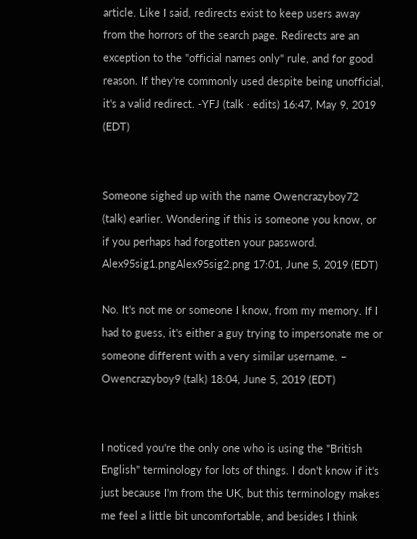article. Like I said, redirects exist to keep users away from the horrors of the search page. Redirects are an exception to the "official names only" rule, and for good reason. If they're commonly used despite being unofficial, it's a valid redirect. -YFJ (talk · edits) 16:47, May 9, 2019 (EDT)


Someone sighed up with the name Owencrazyboy72 (talk) earlier. Wondering if this is someone you know, or if you perhaps had forgotten your password. Alex95sig1.pngAlex95sig2.png 17:01, June 5, 2019 (EDT)

No. It's not me or someone I know, from my memory. If I had to guess, it's either a guy trying to impersonate me or someone different with a very similar username. – Owencrazyboy9 (talk) 18:04, June 5, 2019 (EDT)


I noticed you're the only one who is using the "British English" terminology for lots of things. I don't know if it's just because I'm from the UK, but this terminology makes me feel a little bit uncomfortable, and besides I think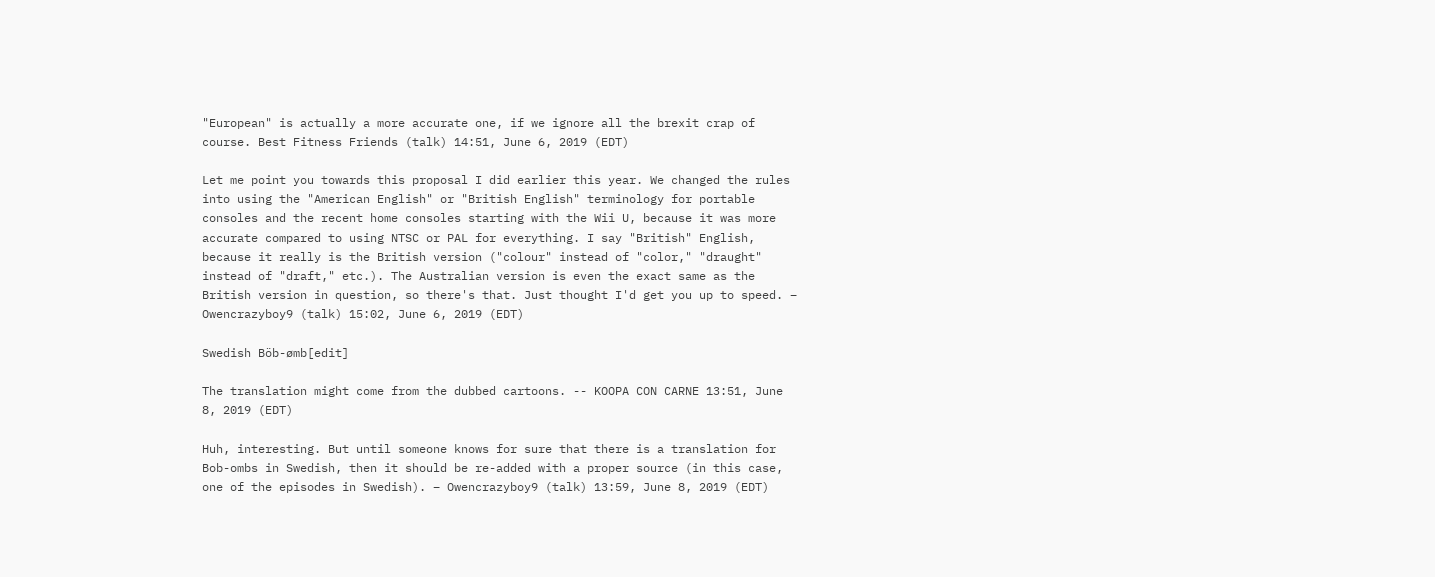"European" is actually a more accurate one, if we ignore all the brexit crap of course. Best Fitness Friends (talk) 14:51, June 6, 2019 (EDT)

Let me point you towards this proposal I did earlier this year. We changed the rules into using the "American English" or "British English" terminology for portable consoles and the recent home consoles starting with the Wii U, because it was more accurate compared to using NTSC or PAL for everything. I say "British" English, because it really is the British version ("colour" instead of "color," "draught" instead of "draft," etc.). The Australian version is even the exact same as the British version in question, so there's that. Just thought I'd get you up to speed. – Owencrazyboy9 (talk) 15:02, June 6, 2019 (EDT)

Swedish Böb-ømb[edit]

The translation might come from the dubbed cartoons. -- KOOPA CON CARNE 13:51, June 8, 2019 (EDT)

Huh, interesting. But until someone knows for sure that there is a translation for Bob-ombs in Swedish, then it should be re-added with a proper source (in this case, one of the episodes in Swedish). – Owencrazyboy9 (talk) 13:59, June 8, 2019 (EDT)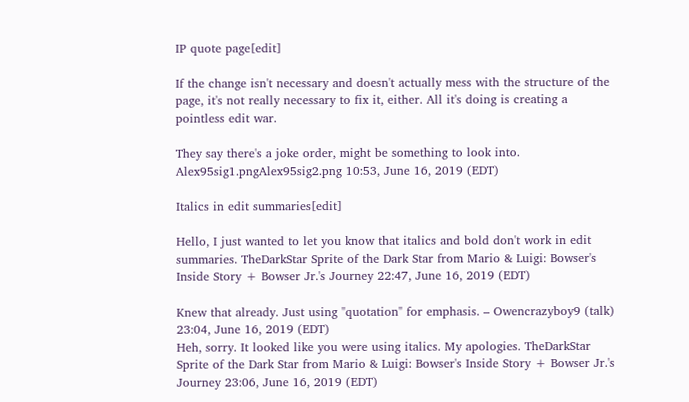IP quote page[edit]

If the change isn't necessary and doesn't actually mess with the structure of the page, it's not really necessary to fix it, either. All it's doing is creating a pointless edit war.

They say there's a joke order, might be something to look into. Alex95sig1.pngAlex95sig2.png 10:53, June 16, 2019 (EDT)

Italics in edit summaries[edit]

Hello, I just wanted to let you know that italics and bold don't work in edit summaries. TheDarkStar Sprite of the Dark Star from Mario & Luigi: Bowser's Inside Story + Bowser Jr.'s Journey 22:47, June 16, 2019 (EDT)

Knew that already. Just using "quotation" for emphasis. – Owencrazyboy9 (talk) 23:04, June 16, 2019 (EDT)
Heh, sorry. It looked like you were using italics. My apologies. TheDarkStar Sprite of the Dark Star from Mario & Luigi: Bowser's Inside Story + Bowser Jr.'s Journey 23:06, June 16, 2019 (EDT)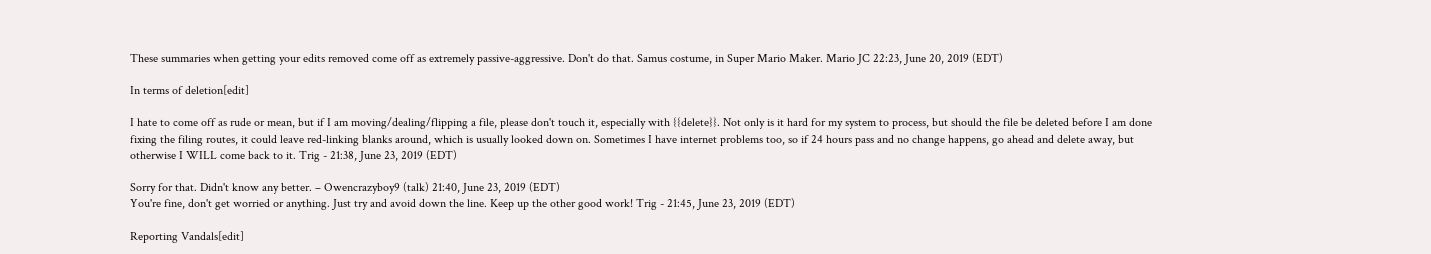These summaries when getting your edits removed come off as extremely passive-aggressive. Don't do that. Samus costume, in Super Mario Maker. Mario JC 22:23, June 20, 2019 (EDT)

In terms of deletion[edit]

I hate to come off as rude or mean, but if I am moving/dealing/flipping a file, please don't touch it, especially with {{delete}}. Not only is it hard for my system to process, but should the file be deleted before I am done fixing the filing routes, it could leave red-linking blanks around, which is usually looked down on. Sometimes I have internet problems too, so if 24 hours pass and no change happens, go ahead and delete away, but otherwise I WILL come back to it. Trig - 21:38, June 23, 2019 (EDT)

Sorry for that. Didn't know any better. – Owencrazyboy9 (talk) 21:40, June 23, 2019 (EDT)
You're fine, don't get worried or anything. Just try and avoid down the line. Keep up the other good work! Trig - 21:45, June 23, 2019 (EDT)

Reporting Vandals[edit]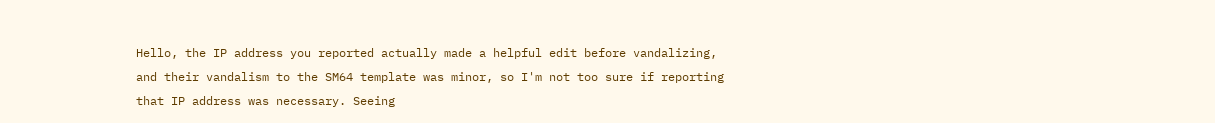Hello, the IP address you reported actually made a helpful edit before vandalizing, and their vandalism to the SM64 template was minor, so I'm not too sure if reporting that IP address was necessary. Seeing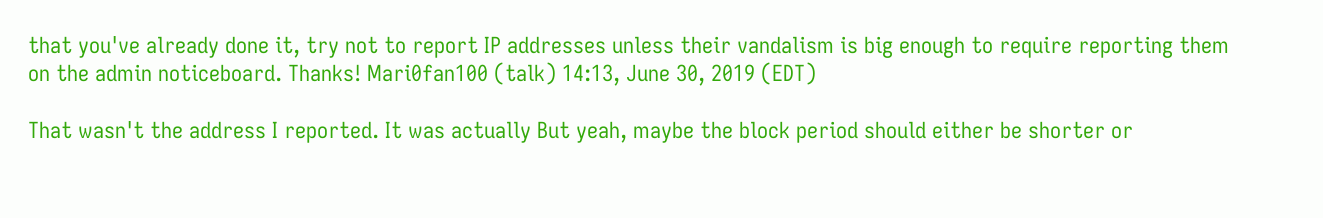that you've already done it, try not to report IP addresses unless their vandalism is big enough to require reporting them on the admin noticeboard. Thanks! Mari0fan100 (talk) 14:13, June 30, 2019 (EDT)

That wasn't the address I reported. It was actually But yeah, maybe the block period should either be shorter or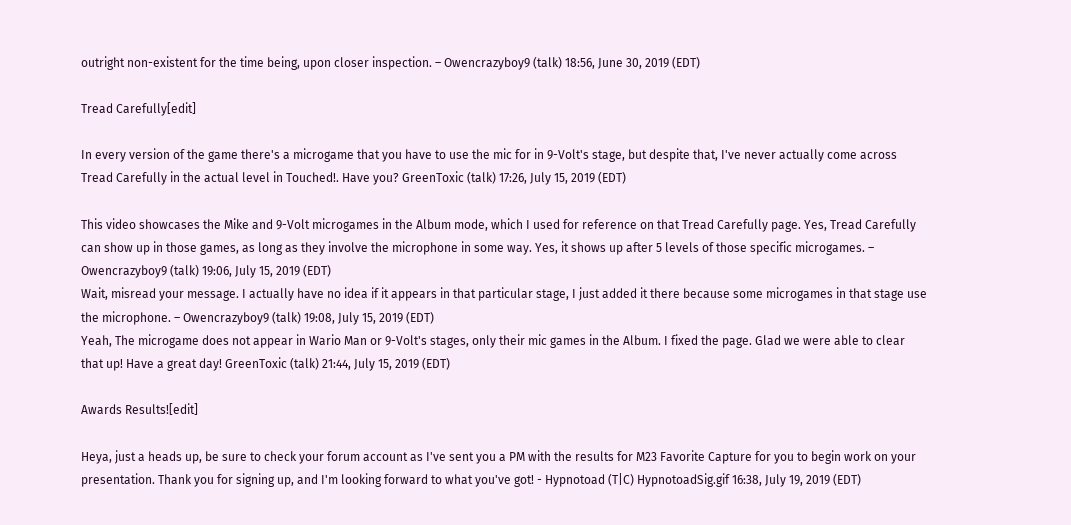outright non-existent for the time being, upon closer inspection. – Owencrazyboy9 (talk) 18:56, June 30, 2019 (EDT)

Tread Carefully[edit]

In every version of the game there's a microgame that you have to use the mic for in 9-Volt's stage, but despite that, I've never actually come across Tread Carefully in the actual level in Touched!. Have you? GreenToxic (talk) 17:26, July 15, 2019 (EDT)

This video showcases the Mike and 9-Volt microgames in the Album mode, which I used for reference on that Tread Carefully page. Yes, Tread Carefully can show up in those games, as long as they involve the microphone in some way. Yes, it shows up after 5 levels of those specific microgames. – Owencrazyboy9 (talk) 19:06, July 15, 2019 (EDT)
Wait, misread your message. I actually have no idea if it appears in that particular stage, I just added it there because some microgames in that stage use the microphone. – Owencrazyboy9 (talk) 19:08, July 15, 2019 (EDT)
Yeah, The microgame does not appear in Wario Man or 9-Volt's stages, only their mic games in the Album. I fixed the page. Glad we were able to clear that up! Have a great day! GreenToxic (talk) 21:44, July 15, 2019 (EDT)

Awards Results![edit]

Heya, just a heads up, be sure to check your forum account as I've sent you a PM with the results for M23 Favorite Capture for you to begin work on your presentation. Thank you for signing up, and I'm looking forward to what you've got! - Hypnotoad (T|C) HypnotoadSig.gif 16:38, July 19, 2019 (EDT)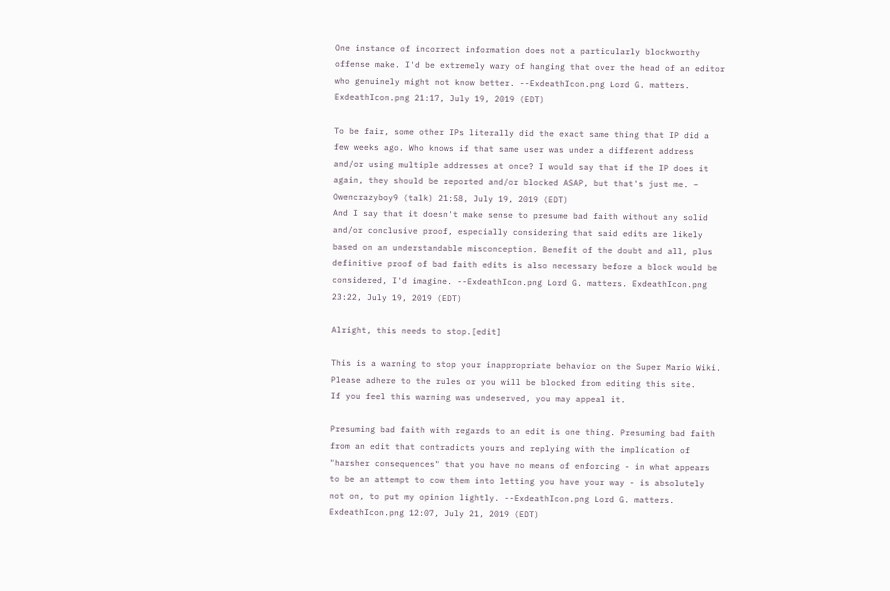One instance of incorrect information does not a particularly blockworthy offense make. I'd be extremely wary of hanging that over the head of an editor who genuinely might not know better. --ExdeathIcon.png Lord G. matters. ExdeathIcon.png 21:17, July 19, 2019 (EDT)

To be fair, some other IPs literally did the exact same thing that IP did a few weeks ago. Who knows if that same user was under a different address and/or using multiple addresses at once? I would say that if the IP does it again, they should be reported and/or blocked ASAP, but that's just me. – Owencrazyboy9 (talk) 21:58, July 19, 2019 (EDT)
And I say that it doesn't make sense to presume bad faith without any solid and/or conclusive proof, especially considering that said edits are likely based on an understandable misconception. Benefit of the doubt and all, plus definitive proof of bad faith edits is also necessary before a block would be considered, I'd imagine. --ExdeathIcon.png Lord G. matters. ExdeathIcon.png 23:22, July 19, 2019 (EDT)

Alright, this needs to stop.[edit]

This is a warning to stop your inappropriate behavior on the Super Mario Wiki. Please adhere to the rules or you will be blocked from editing this site.
If you feel this warning was undeserved, you may appeal it.

Presuming bad faith with regards to an edit is one thing. Presuming bad faith from an edit that contradicts yours and replying with the implication of "harsher consequences" that you have no means of enforcing - in what appears to be an attempt to cow them into letting you have your way - is absolutely not on, to put my opinion lightly. --ExdeathIcon.png Lord G. matters. ExdeathIcon.png 12:07, July 21, 2019 (EDT)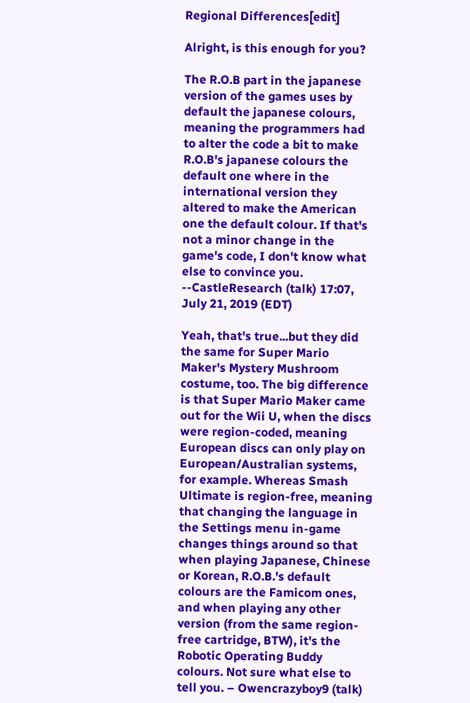Regional Differences[edit]

Alright, is this enough for you?

The R.O.B part in the japanese version of the games uses by default the japanese colours, meaning the programmers had to alter the code a bit to make R.O.B's japanese colours the default one where in the international version they altered to make the American one the default colour. If that's not a minor change in the game's code, I don't know what else to convince you. --CastleResearch (talk) 17:07, July 21, 2019 (EDT)

Yeah, that's true...but they did the same for Super Mario Maker's Mystery Mushroom costume, too. The big difference is that Super Mario Maker came out for the Wii U, when the discs were region-coded, meaning European discs can only play on European/Australian systems, for example. Whereas Smash Ultimate is region-free, meaning that changing the language in the Settings menu in-game changes things around so that when playing Japanese, Chinese or Korean, R.O.B.'s default colours are the Famicom ones, and when playing any other version (from the same region-free cartridge, BTW), it's the Robotic Operating Buddy colours. Not sure what else to tell you. – Owencrazyboy9 (talk)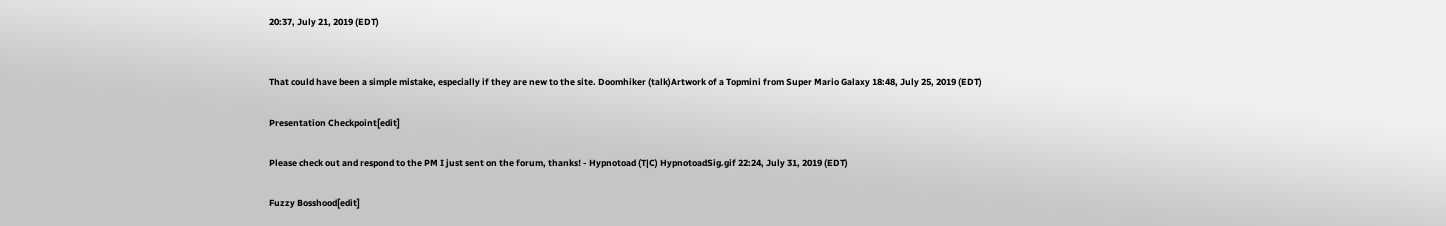20:37, July 21, 2019 (EDT)


That could have been a simple mistake, especially if they are new to the site. Doomhiker (talk)Artwork of a Topmini from Super Mario Galaxy 18:48, July 25, 2019 (EDT)

Presentation Checkpoint[edit]

Please check out and respond to the PM I just sent on the forum, thanks! - Hypnotoad (T|C) HypnotoadSig.gif 22:24, July 31, 2019 (EDT)

Fuzzy Bosshood[edit]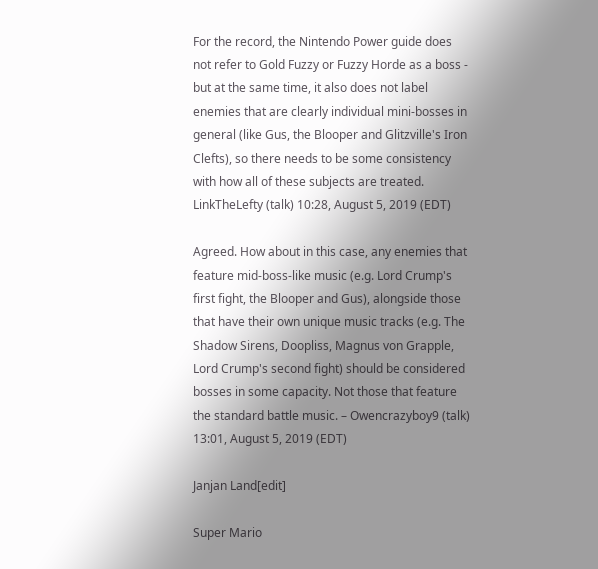For the record, the Nintendo Power guide does not refer to Gold Fuzzy or Fuzzy Horde as a boss - but at the same time, it also does not label enemies that are clearly individual mini-bosses in general (like Gus, the Blooper and Glitzville's Iron Clefts), so there needs to be some consistency with how all of these subjects are treated. LinkTheLefty (talk) 10:28, August 5, 2019 (EDT)

Agreed. How about in this case, any enemies that feature mid-boss-like music (e.g. Lord Crump's first fight, the Blooper and Gus), alongside those that have their own unique music tracks (e.g. The Shadow Sirens, Doopliss, Magnus von Grapple, Lord Crump's second fight) should be considered bosses in some capacity. Not those that feature the standard battle music. – Owencrazyboy9 (talk) 13:01, August 5, 2019 (EDT)

Janjan Land[edit]

Super Mario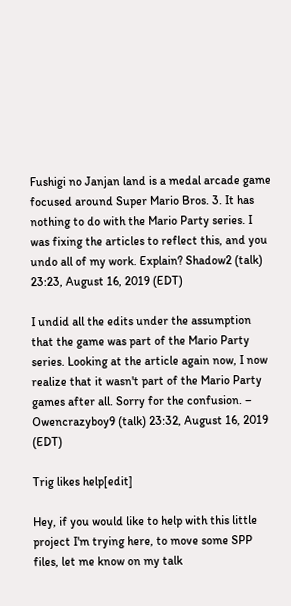Fushigi no Janjan land is a medal arcade game focused around Super Mario Bros. 3. It has nothing to do with the Mario Party series. I was fixing the articles to reflect this, and you undo all of my work. Explain? Shadow2 (talk) 23:23, August 16, 2019 (EDT)

I undid all the edits under the assumption that the game was part of the Mario Party series. Looking at the article again now, I now realize that it wasn't part of the Mario Party games after all. Sorry for the confusion. – Owencrazyboy9 (talk) 23:32, August 16, 2019 (EDT)

Trig likes help[edit]

Hey, if you would like to help with this little project I'm trying here, to move some SPP files, let me know on my talk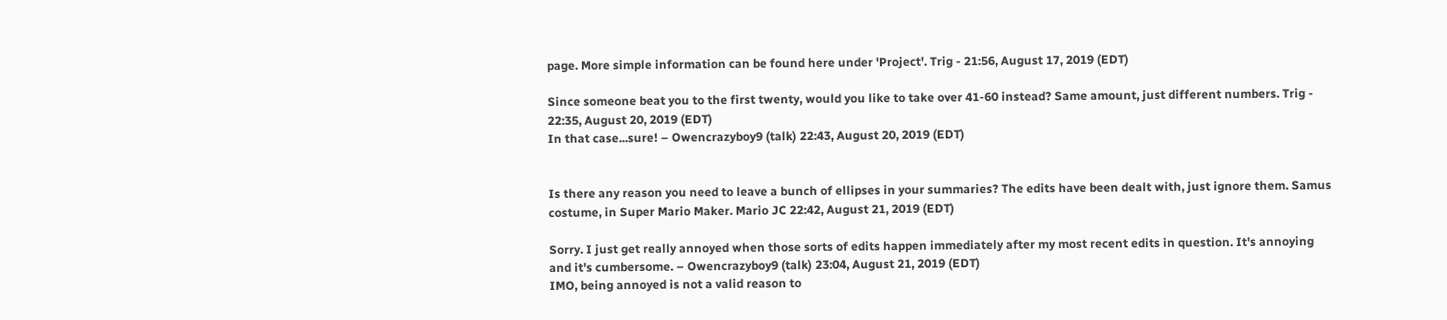page. More simple information can be found here under 'Project'. Trig - 21:56, August 17, 2019 (EDT)

Since someone beat you to the first twenty, would you like to take over 41-60 instead? Same amount, just different numbers. Trig - 22:35, August 20, 2019 (EDT)
In that case...sure! – Owencrazyboy9 (talk) 22:43, August 20, 2019 (EDT)


Is there any reason you need to leave a bunch of ellipses in your summaries? The edits have been dealt with, just ignore them. Samus costume, in Super Mario Maker. Mario JC 22:42, August 21, 2019 (EDT)

Sorry. I just get really annoyed when those sorts of edits happen immediately after my most recent edits in question. It's annoying and it's cumbersome. – Owencrazyboy9 (talk) 23:04, August 21, 2019 (EDT)
IMO, being annoyed is not a valid reason to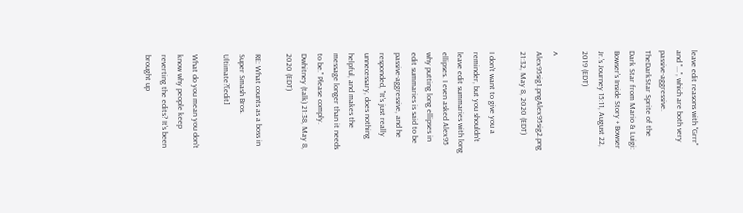leave edit reasons with "Grrr" and "...", which are both very passive-aggressive. TheDarkStar Sprite of the Dark Star from Mario & Luigi: Bowser's Inside Story + Bowser Jr.'s Journey 15:11, August 22, 2019 (EDT)

^ Alex95sig1.pngAlex95sig2.png 21:32, May 8, 2020 (EDT)

I don't want to give you a reminder, but you shouldn't leave edit summaries with long ellipses. I even asked Alex95 why putting long ellipses in edit summaries is said to be passive-aggressive, and he responded, "It's just really unnecessary, does nothing helpful, and makes the message longer than it needs to be." Please comply. Dwhitney (talk) 21:38, May 8, 2020 (EDT)

RE: What counts as a boss in Super Smash Bros. Ultimate?[edit]

What do you mean you don't know why people keep reverting the edits? It's been brought up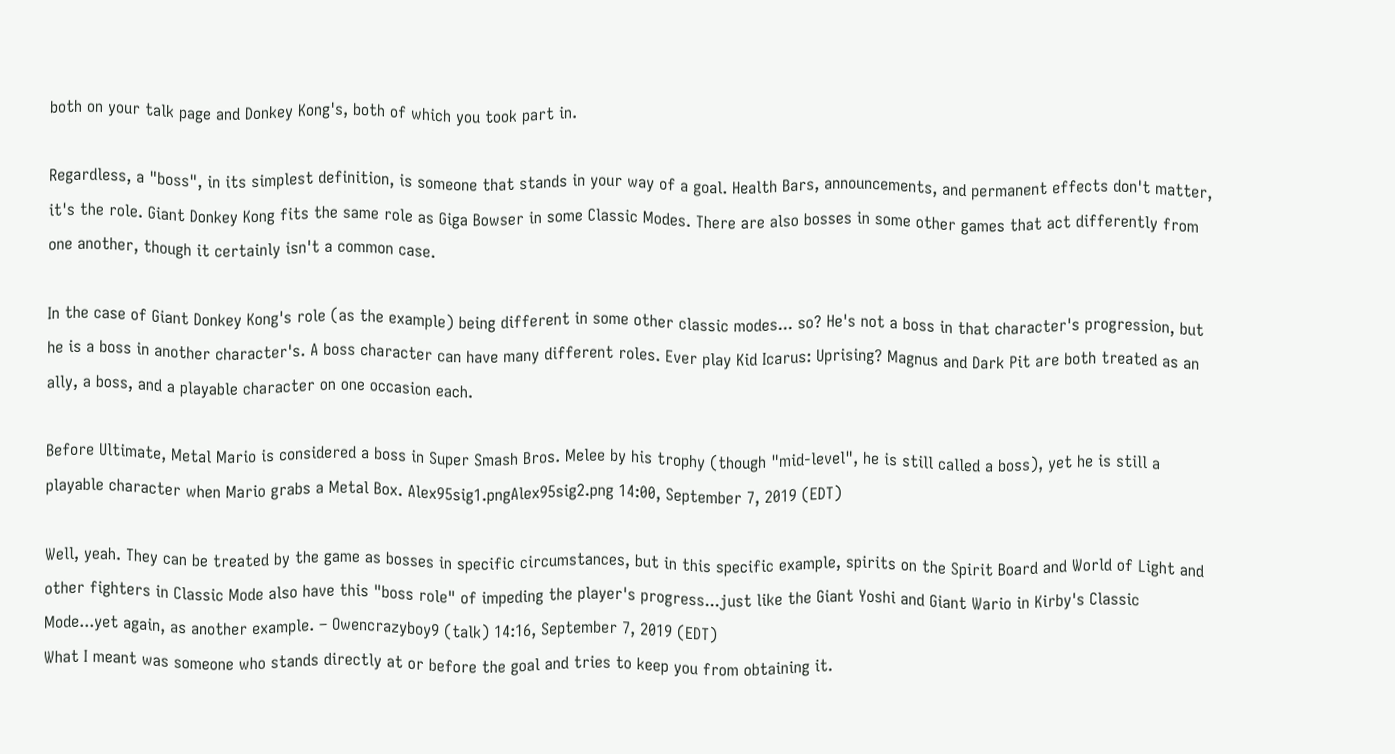both on your talk page and Donkey Kong's, both of which you took part in.

Regardless, a "boss", in its simplest definition, is someone that stands in your way of a goal. Health Bars, announcements, and permanent effects don't matter, it's the role. Giant Donkey Kong fits the same role as Giga Bowser in some Classic Modes. There are also bosses in some other games that act differently from one another, though it certainly isn't a common case.

In the case of Giant Donkey Kong's role (as the example) being different in some other classic modes... so? He's not a boss in that character's progression, but he is a boss in another character's. A boss character can have many different roles. Ever play Kid Icarus: Uprising? Magnus and Dark Pit are both treated as an ally, a boss, and a playable character on one occasion each.

Before Ultimate, Metal Mario is considered a boss in Super Smash Bros. Melee by his trophy (though "mid-level", he is still called a boss), yet he is still a playable character when Mario grabs a Metal Box. Alex95sig1.pngAlex95sig2.png 14:00, September 7, 2019 (EDT)

Well, yeah. They can be treated by the game as bosses in specific circumstances, but in this specific example, spirits on the Spirit Board and World of Light and other fighters in Classic Mode also have this "boss role" of impeding the player's progress...just like the Giant Yoshi and Giant Wario in Kirby's Classic Mode...yet again, as another example. – Owencrazyboy9 (talk) 14:16, September 7, 2019 (EDT)
What I meant was someone who stands directly at or before the goal and tries to keep you from obtaining it.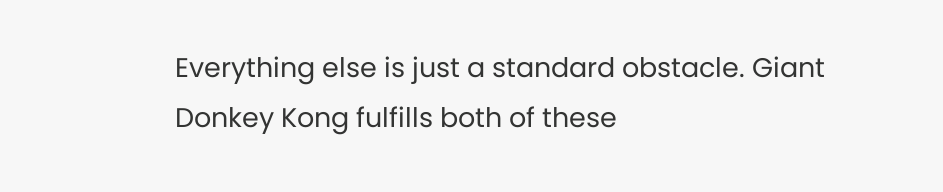Everything else is just a standard obstacle. Giant Donkey Kong fulfills both of these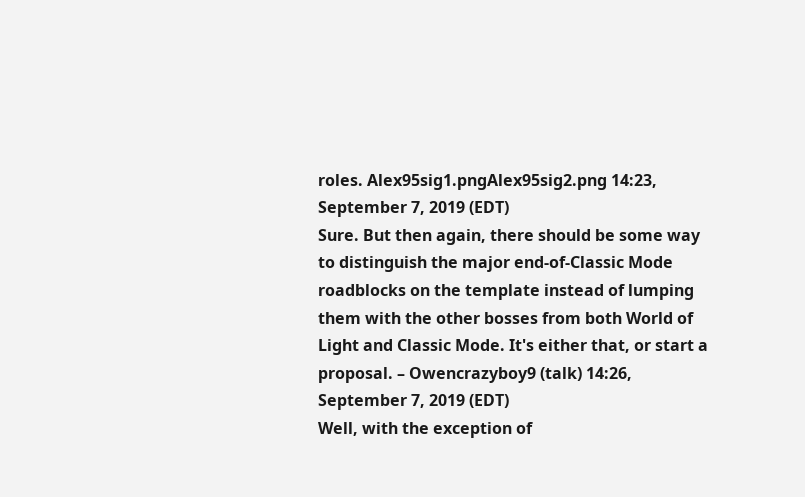roles. Alex95sig1.pngAlex95sig2.png 14:23, September 7, 2019 (EDT)
Sure. But then again, there should be some way to distinguish the major end-of-Classic Mode roadblocks on the template instead of lumping them with the other bosses from both World of Light and Classic Mode. It's either that, or start a proposal. – Owencrazyboy9 (talk) 14:26, September 7, 2019 (EDT)
Well, with the exception of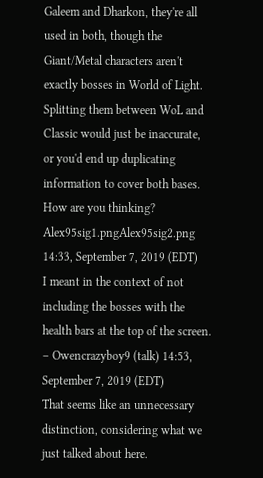Galeem and Dharkon, they're all used in both, though the Giant/Metal characters aren't exactly bosses in World of Light. Splitting them between WoL and Classic would just be inaccurate, or you'd end up duplicating information to cover both bases. How are you thinking? Alex95sig1.pngAlex95sig2.png 14:33, September 7, 2019 (EDT)
I meant in the context of not including the bosses with the health bars at the top of the screen. – Owencrazyboy9 (talk) 14:53, September 7, 2019 (EDT)
That seems like an unnecessary distinction, considering what we just talked about here.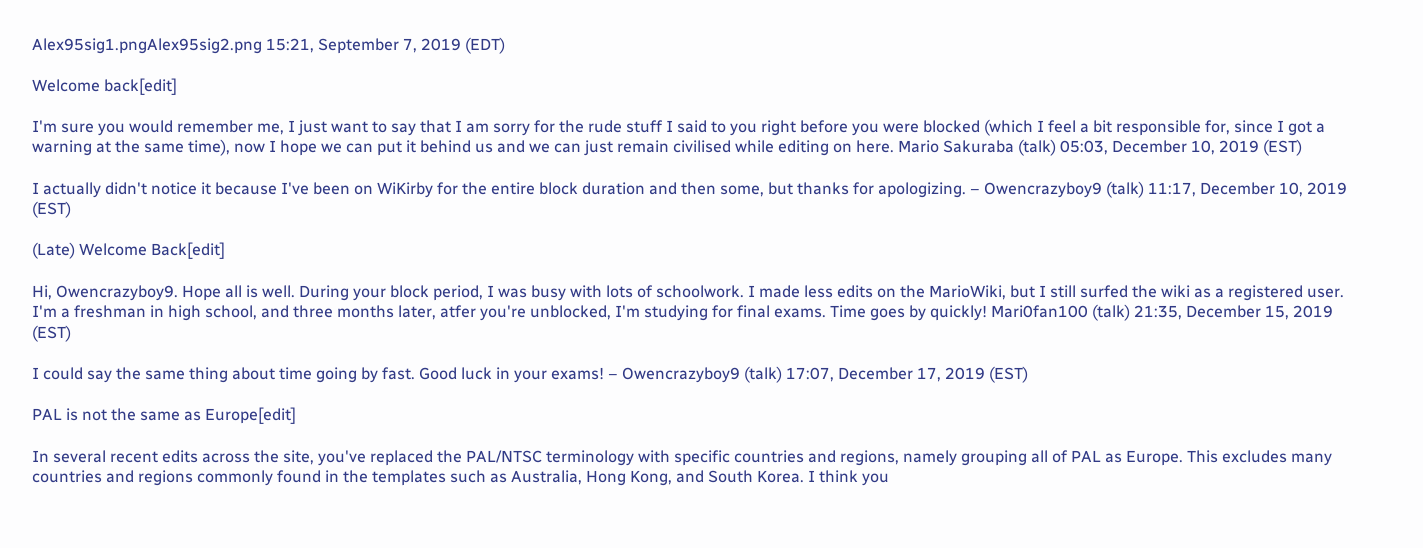Alex95sig1.pngAlex95sig2.png 15:21, September 7, 2019 (EDT)

Welcome back[edit]

I'm sure you would remember me, I just want to say that I am sorry for the rude stuff I said to you right before you were blocked (which I feel a bit responsible for, since I got a warning at the same time), now I hope we can put it behind us and we can just remain civilised while editing on here. Mario Sakuraba (talk) 05:03, December 10, 2019 (EST)

I actually didn't notice it because I've been on WiKirby for the entire block duration and then some, but thanks for apologizing. – Owencrazyboy9 (talk) 11:17, December 10, 2019 (EST)

(Late) Welcome Back[edit]

Hi, Owencrazyboy9. Hope all is well. During your block period, I was busy with lots of schoolwork. I made less edits on the MarioWiki, but I still surfed the wiki as a registered user. I'm a freshman in high school, and three months later, atfer you're unblocked, I'm studying for final exams. Time goes by quickly! Mari0fan100 (talk) 21:35, December 15, 2019 (EST)

I could say the same thing about time going by fast. Good luck in your exams! – Owencrazyboy9 (talk) 17:07, December 17, 2019 (EST)

PAL is not the same as Europe[edit]

In several recent edits across the site, you've replaced the PAL/NTSC terminology with specific countries and regions, namely grouping all of PAL as Europe. This excludes many countries and regions commonly found in the templates such as Australia, Hong Kong, and South Korea. I think you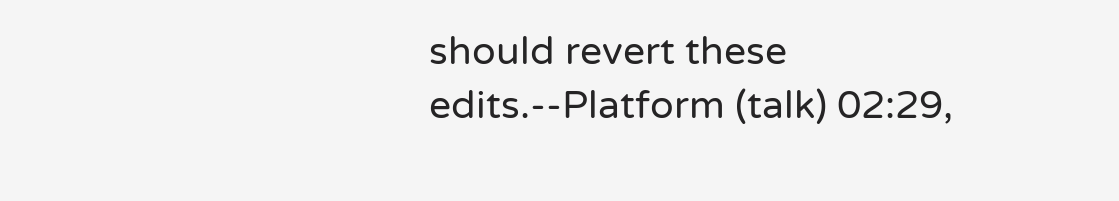should revert these edits.--Platform (talk) 02:29,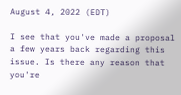August 4, 2022 (EDT)

I see that you've made a proposal a few years back regarding this issue. Is there any reason that you're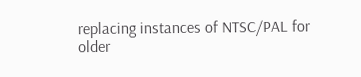replacing instances of NTSC/PAL for older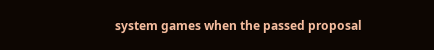system games when the passed proposal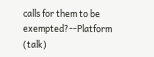calls for them to be exempted?--Platform (talk)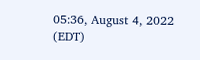05:36, August 4, 2022 (EDT)